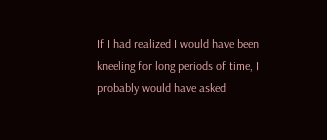If I had realized I would have been kneeling for long periods of time, I probably would have asked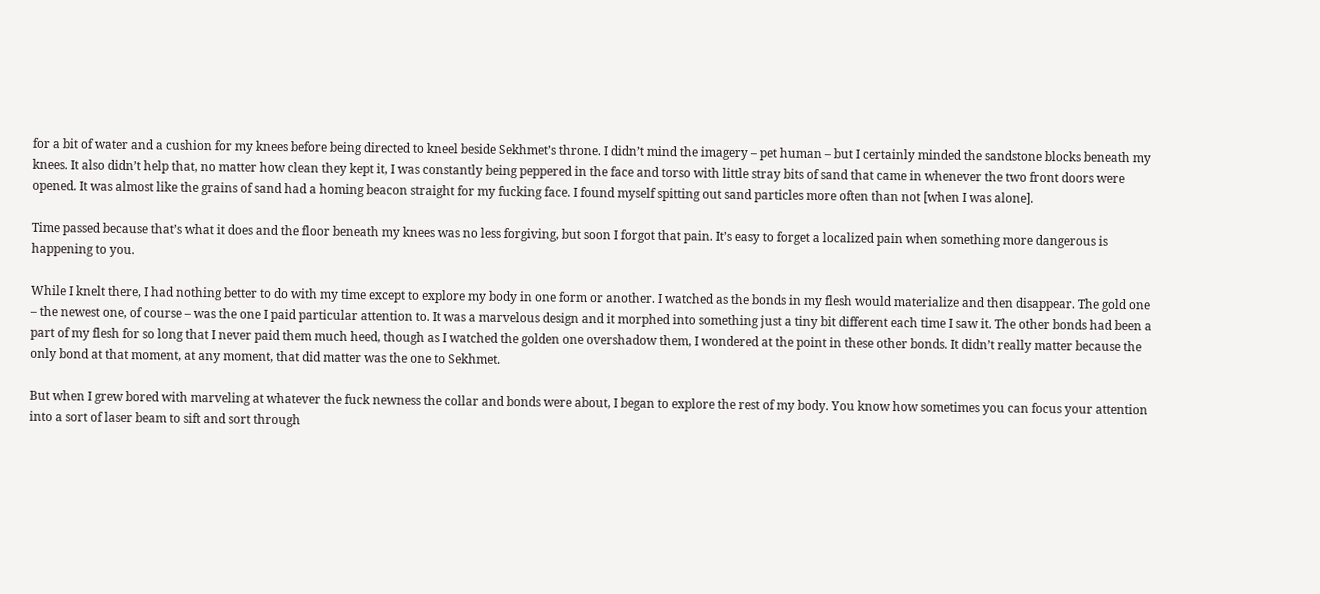for a bit of water and a cushion for my knees before being directed to kneel beside Sekhmet’s throne. I didn’t mind the imagery – pet human – but I certainly minded the sandstone blocks beneath my knees. It also didn’t help that, no matter how clean they kept it, I was constantly being peppered in the face and torso with little stray bits of sand that came in whenever the two front doors were opened. It was almost like the grains of sand had a homing beacon straight for my fucking face. I found myself spitting out sand particles more often than not [when I was alone].

Time passed because that’s what it does and the floor beneath my knees was no less forgiving, but soon I forgot that pain. It’s easy to forget a localized pain when something more dangerous is happening to you.

While I knelt there, I had nothing better to do with my time except to explore my body in one form or another. I watched as the bonds in my flesh would materialize and then disappear. The gold one – the newest one, of course – was the one I paid particular attention to. It was a marvelous design and it morphed into something just a tiny bit different each time I saw it. The other bonds had been a part of my flesh for so long that I never paid them much heed, though as I watched the golden one overshadow them, I wondered at the point in these other bonds. It didn’t really matter because the only bond at that moment, at any moment, that did matter was the one to Sekhmet.

But when I grew bored with marveling at whatever the fuck newness the collar and bonds were about, I began to explore the rest of my body. You know how sometimes you can focus your attention into a sort of laser beam to sift and sort through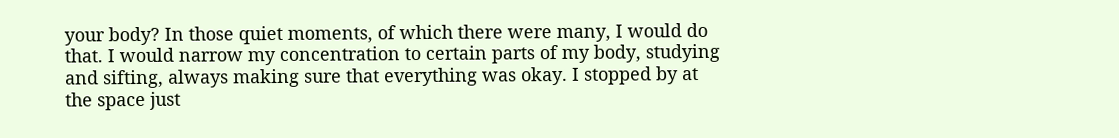your body? In those quiet moments, of which there were many, I would do that. I would narrow my concentration to certain parts of my body, studying and sifting, always making sure that everything was okay. I stopped by at the space just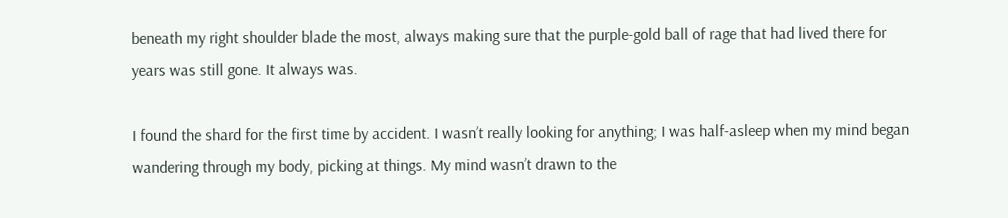beneath my right shoulder blade the most, always making sure that the purple-gold ball of rage that had lived there for years was still gone. It always was.

I found the shard for the first time by accident. I wasn’t really looking for anything; I was half-asleep when my mind began wandering through my body, picking at things. My mind wasn’t drawn to the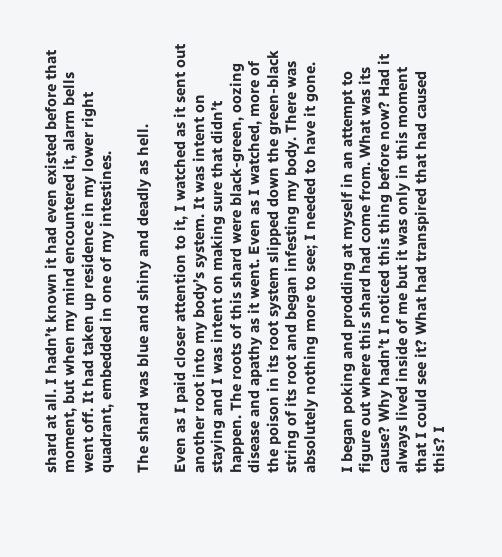shard at all. I hadn’t known it had even existed before that moment, but when my mind encountered it, alarm bells went off. It had taken up residence in my lower right quadrant, embedded in one of my intestines.

The shard was blue and shiny and deadly as hell.

Even as I paid closer attention to it, I watched as it sent out another root into my body’s system. It was intent on staying and I was intent on making sure that didn’t happen. The roots of this shard were black-green, oozing disease and apathy as it went. Even as I watched, more of the poison in its root system slipped down the green-black string of its root and began infesting my body. There was absolutely nothing more to see; I needed to have it gone.

I began poking and prodding at myself in an attempt to figure out where this shard had come from. What was its cause? Why hadn’t I noticed this thing before now? Had it always lived inside of me but it was only in this moment that I could see it? What had transpired that had caused this? I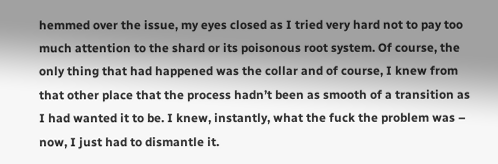hemmed over the issue, my eyes closed as I tried very hard not to pay too much attention to the shard or its poisonous root system. Of course, the only thing that had happened was the collar and of course, I knew from that other place that the process hadn’t been as smooth of a transition as I had wanted it to be. I knew, instantly, what the fuck the problem was – now, I just had to dismantle it.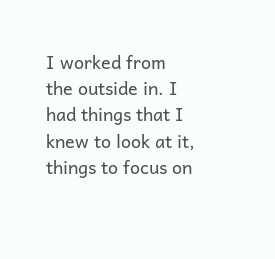I worked from the outside in. I had things that I knew to look at it, things to focus on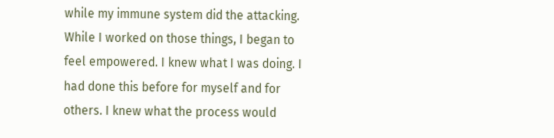while my immune system did the attacking. While I worked on those things, I began to feel empowered. I knew what I was doing. I had done this before for myself and for others. I knew what the process would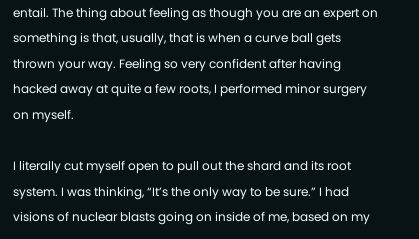entail. The thing about feeling as though you are an expert on something is that, usually, that is when a curve ball gets thrown your way. Feeling so very confident after having hacked away at quite a few roots, I performed minor surgery on myself.

I literally cut myself open to pull out the shard and its root system. I was thinking, “It’s the only way to be sure.” I had visions of nuclear blasts going on inside of me, based on my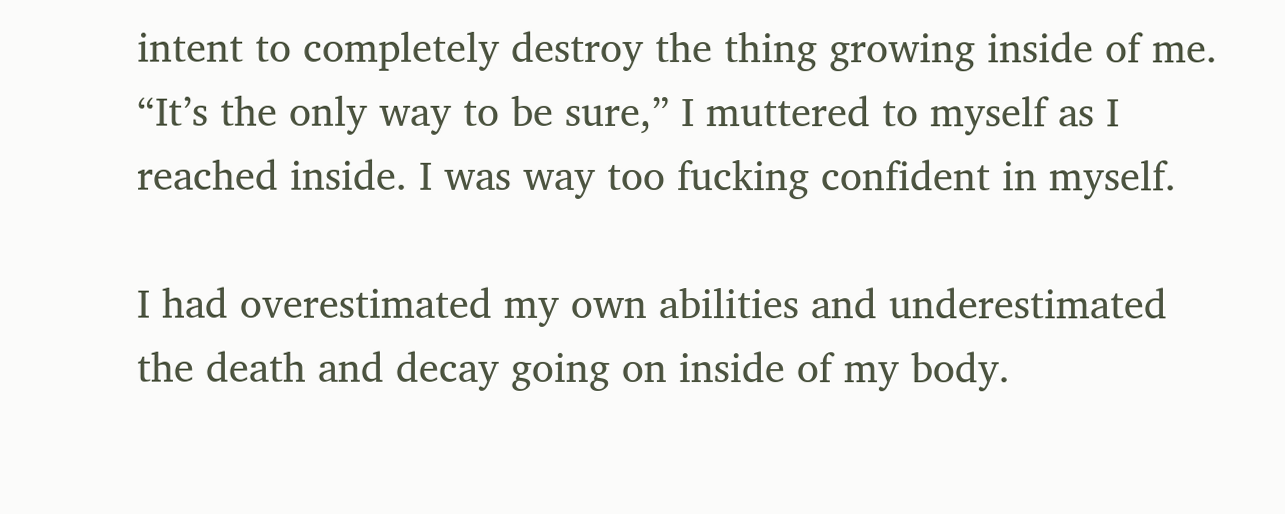intent to completely destroy the thing growing inside of me. “It’s the only way to be sure,” I muttered to myself as I reached inside. I was way too fucking confident in myself.

I had overestimated my own abilities and underestimated the death and decay going on inside of my body.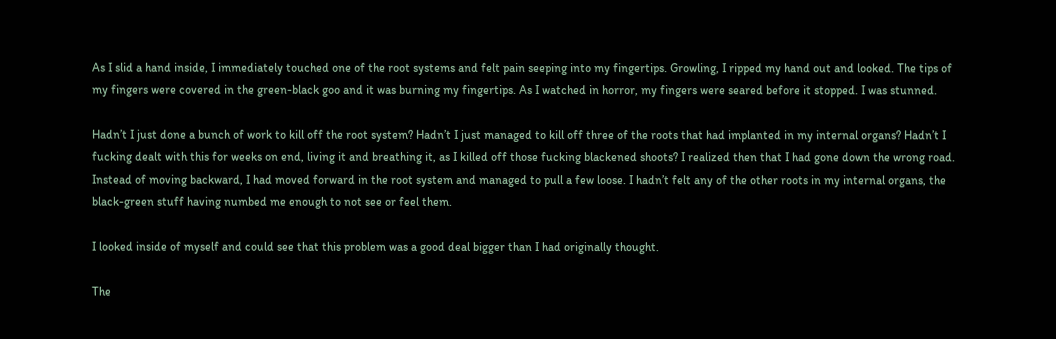As I slid a hand inside, I immediately touched one of the root systems and felt pain seeping into my fingertips. Growling, I ripped my hand out and looked. The tips of my fingers were covered in the green-black goo and it was burning my fingertips. As I watched in horror, my fingers were seared before it stopped. I was stunned.

Hadn’t I just done a bunch of work to kill off the root system? Hadn’t I just managed to kill off three of the roots that had implanted in my internal organs? Hadn’t I fucking dealt with this for weeks on end, living it and breathing it, as I killed off those fucking blackened shoots? I realized then that I had gone down the wrong road. Instead of moving backward, I had moved forward in the root system and managed to pull a few loose. I hadn’t felt any of the other roots in my internal organs, the black-green stuff having numbed me enough to not see or feel them.

I looked inside of myself and could see that this problem was a good deal bigger than I had originally thought.

The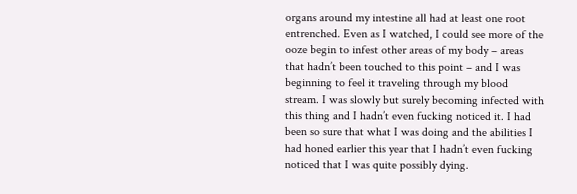organs around my intestine all had at least one root entrenched. Even as I watched, I could see more of the ooze begin to infest other areas of my body – areas that hadn’t been touched to this point – and I was beginning to feel it traveling through my blood stream. I was slowly but surely becoming infected with this thing and I hadn’t even fucking noticed it. I had been so sure that what I was doing and the abilities I had honed earlier this year that I hadn’t even fucking noticed that I was quite possibly dying.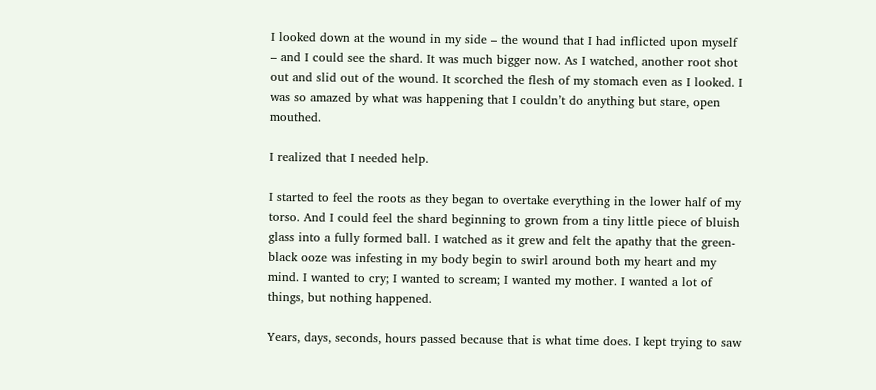I looked down at the wound in my side – the wound that I had inflicted upon myself – and I could see the shard. It was much bigger now. As I watched, another root shot out and slid out of the wound. It scorched the flesh of my stomach even as I looked. I was so amazed by what was happening that I couldn’t do anything but stare, open mouthed.

I realized that I needed help.

I started to feel the roots as they began to overtake everything in the lower half of my torso. And I could feel the shard beginning to grown from a tiny little piece of bluish glass into a fully formed ball. I watched as it grew and felt the apathy that the green-black ooze was infesting in my body begin to swirl around both my heart and my mind. I wanted to cry; I wanted to scream; I wanted my mother. I wanted a lot of things, but nothing happened.

Years, days, seconds, hours passed because that is what time does. I kept trying to saw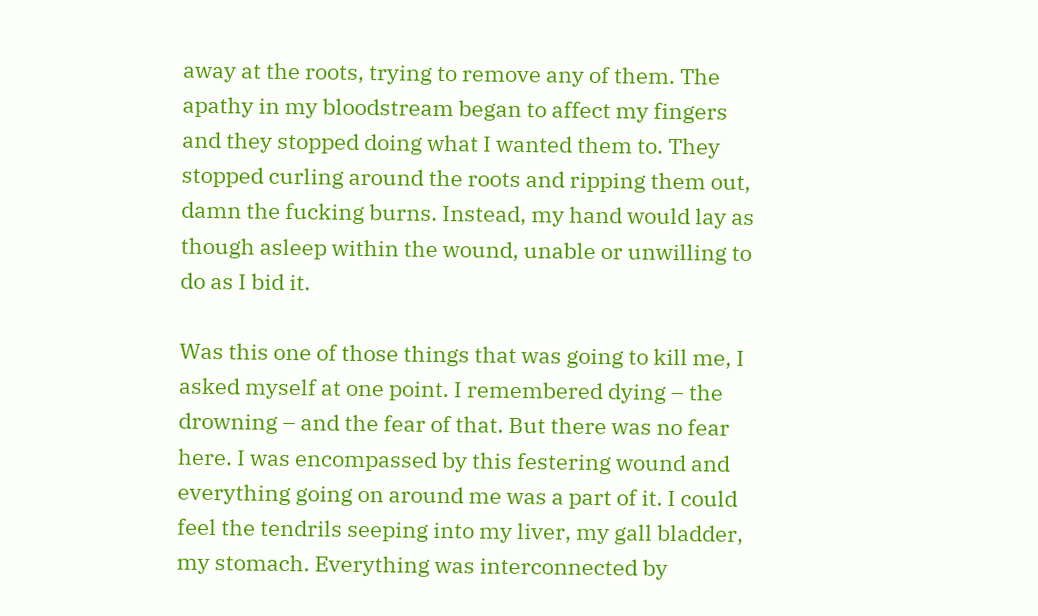away at the roots, trying to remove any of them. The apathy in my bloodstream began to affect my fingers and they stopped doing what I wanted them to. They stopped curling around the roots and ripping them out, damn the fucking burns. Instead, my hand would lay as though asleep within the wound, unable or unwilling to do as I bid it.

Was this one of those things that was going to kill me, I asked myself at one point. I remembered dying – the drowning – and the fear of that. But there was no fear here. I was encompassed by this festering wound and everything going on around me was a part of it. I could feel the tendrils seeping into my liver, my gall bladder, my stomach. Everything was interconnected by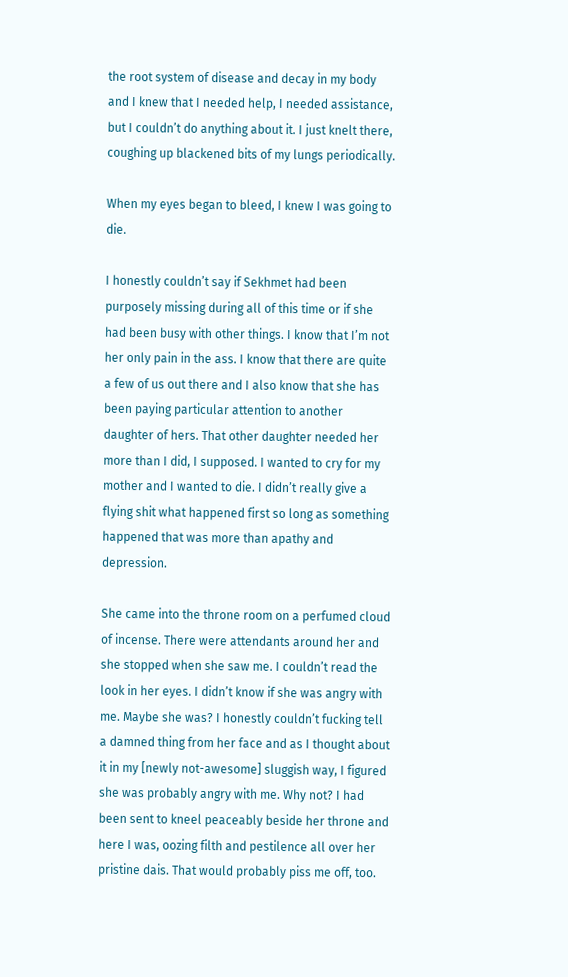the root system of disease and decay in my body and I knew that I needed help, I needed assistance, but I couldn’t do anything about it. I just knelt there, coughing up blackened bits of my lungs periodically.

When my eyes began to bleed, I knew I was going to die.

I honestly couldn’t say if Sekhmet had been purposely missing during all of this time or if she had been busy with other things. I know that I’m not her only pain in the ass. I know that there are quite a few of us out there and I also know that she has been paying particular attention to another daughter of hers. That other daughter needed her more than I did, I supposed. I wanted to cry for my mother and I wanted to die. I didn’t really give a flying shit what happened first so long as something happened that was more than apathy and depression.

She came into the throne room on a perfumed cloud of incense. There were attendants around her and she stopped when she saw me. I couldn’t read the look in her eyes. I didn’t know if she was angry with me. Maybe she was? I honestly couldn’t fucking tell a damned thing from her face and as I thought about it in my [newly not-awesome] sluggish way, I figured she was probably angry with me. Why not? I had been sent to kneel peaceably beside her throne and here I was, oozing filth and pestilence all over her pristine dais. That would probably piss me off, too.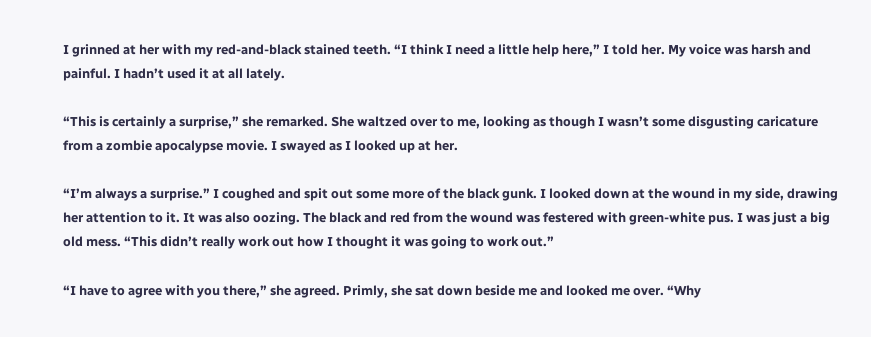I grinned at her with my red-and-black stained teeth. “I think I need a little help here,” I told her. My voice was harsh and painful. I hadn’t used it at all lately.

“This is certainly a surprise,” she remarked. She waltzed over to me, looking as though I wasn’t some disgusting caricature from a zombie apocalypse movie. I swayed as I looked up at her.

“I’m always a surprise.” I coughed and spit out some more of the black gunk. I looked down at the wound in my side, drawing her attention to it. It was also oozing. The black and red from the wound was festered with green-white pus. I was just a big old mess. “This didn’t really work out how I thought it was going to work out.”

“I have to agree with you there,” she agreed. Primly, she sat down beside me and looked me over. “Why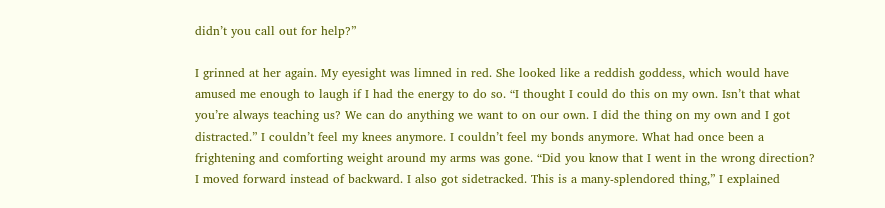didn’t you call out for help?”

I grinned at her again. My eyesight was limned in red. She looked like a reddish goddess, which would have amused me enough to laugh if I had the energy to do so. “I thought I could do this on my own. Isn’t that what you’re always teaching us? We can do anything we want to on our own. I did the thing on my own and I got distracted.” I couldn’t feel my knees anymore. I couldn’t feel my bonds anymore. What had once been a frightening and comforting weight around my arms was gone. “Did you know that I went in the wrong direction? I moved forward instead of backward. I also got sidetracked. This is a many-splendored thing,” I explained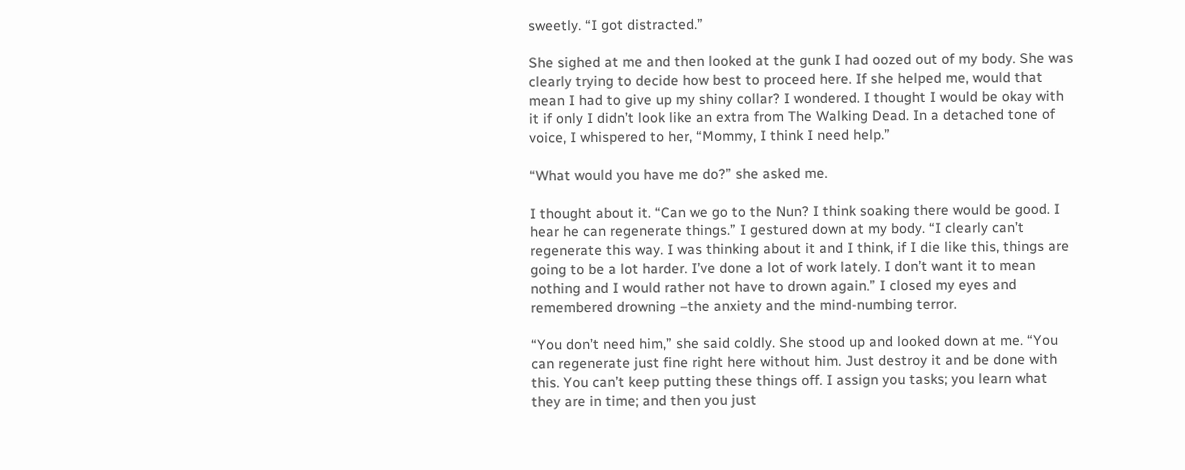sweetly. “I got distracted.”

She sighed at me and then looked at the gunk I had oozed out of my body. She was clearly trying to decide how best to proceed here. If she helped me, would that mean I had to give up my shiny collar? I wondered. I thought I would be okay with it if only I didn’t look like an extra from The Walking Dead. In a detached tone of voice, I whispered to her, “Mommy, I think I need help.”

“What would you have me do?” she asked me.

I thought about it. “Can we go to the Nun? I think soaking there would be good. I hear he can regenerate things.” I gestured down at my body. “I clearly can’t regenerate this way. I was thinking about it and I think, if I die like this, things are going to be a lot harder. I’ve done a lot of work lately. I don’t want it to mean nothing and I would rather not have to drown again.” I closed my eyes and remembered drowning –the anxiety and the mind-numbing terror.

“You don’t need him,” she said coldly. She stood up and looked down at me. “You can regenerate just fine right here without him. Just destroy it and be done with this. You can’t keep putting these things off. I assign you tasks; you learn what they are in time; and then you just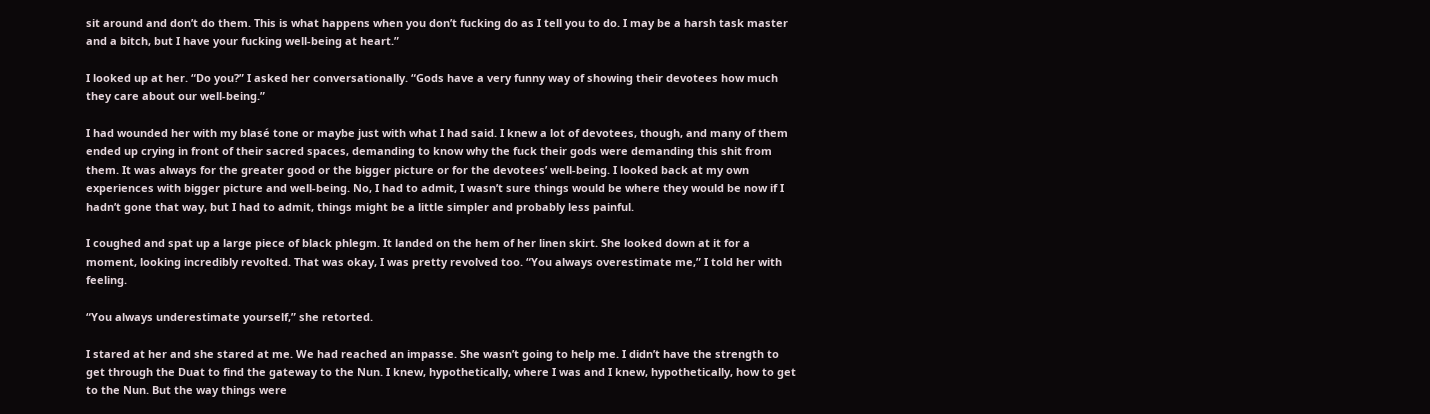sit around and don’t do them. This is what happens when you don’t fucking do as I tell you to do. I may be a harsh task master and a bitch, but I have your fucking well-being at heart.”

I looked up at her. “Do you?” I asked her conversationally. “Gods have a very funny way of showing their devotees how much they care about our well-being.”

I had wounded her with my blasé tone or maybe just with what I had said. I knew a lot of devotees, though, and many of them ended up crying in front of their sacred spaces, demanding to know why the fuck their gods were demanding this shit from them. It was always for the greater good or the bigger picture or for the devotees’ well-being. I looked back at my own experiences with bigger picture and well-being. No, I had to admit, I wasn’t sure things would be where they would be now if I hadn’t gone that way, but I had to admit, things might be a little simpler and probably less painful.

I coughed and spat up a large piece of black phlegm. It landed on the hem of her linen skirt. She looked down at it for a moment, looking incredibly revolted. That was okay, I was pretty revolved too. “You always overestimate me,” I told her with feeling.

“You always underestimate yourself,” she retorted.

I stared at her and she stared at me. We had reached an impasse. She wasn’t going to help me. I didn’t have the strength to get through the Duat to find the gateway to the Nun. I knew, hypothetically, where I was and I knew, hypothetically, how to get to the Nun. But the way things were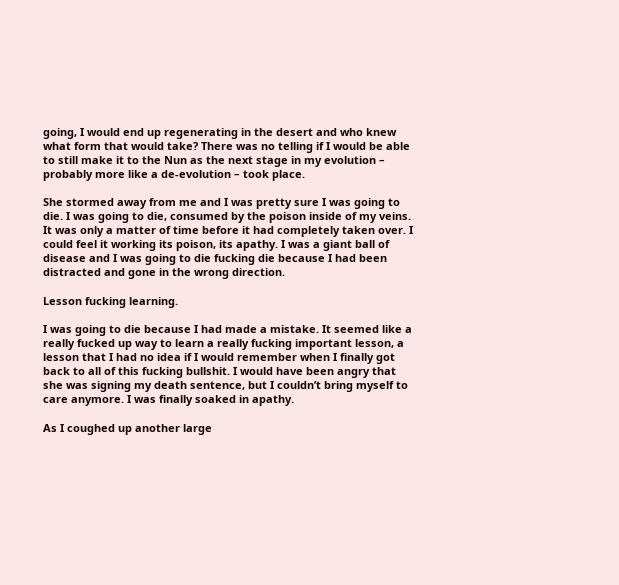going, I would end up regenerating in the desert and who knew what form that would take? There was no telling if I would be able to still make it to the Nun as the next stage in my evolution – probably more like a de-evolution – took place.

She stormed away from me and I was pretty sure I was going to die. I was going to die, consumed by the poison inside of my veins. It was only a matter of time before it had completely taken over. I could feel it working its poison, its apathy. I was a giant ball of disease and I was going to die fucking die because I had been distracted and gone in the wrong direction.

Lesson fucking learning.

I was going to die because I had made a mistake. It seemed like a really fucked up way to learn a really fucking important lesson, a lesson that I had no idea if I would remember when I finally got back to all of this fucking bullshit. I would have been angry that she was signing my death sentence, but I couldn’t bring myself to care anymore. I was finally soaked in apathy.

As I coughed up another large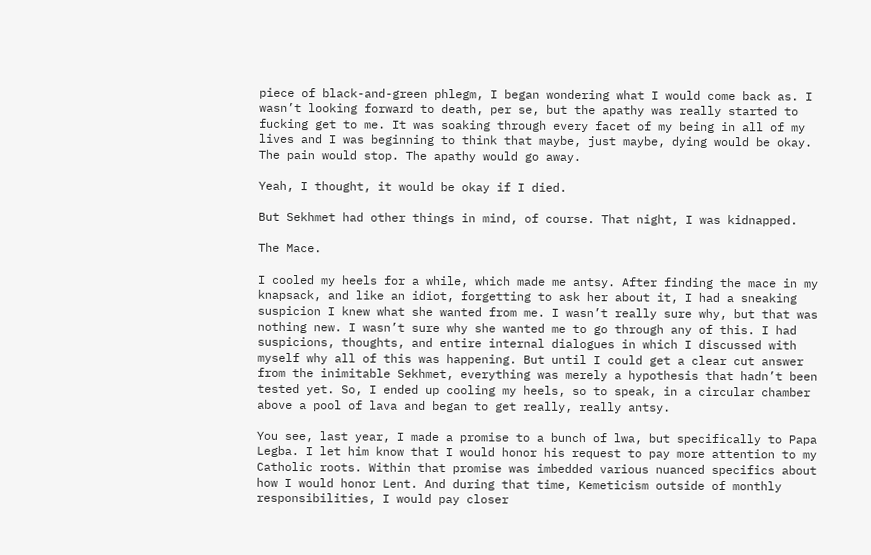piece of black-and-green phlegm, I began wondering what I would come back as. I wasn’t looking forward to death, per se, but the apathy was really started to fucking get to me. It was soaking through every facet of my being in all of my lives and I was beginning to think that maybe, just maybe, dying would be okay. The pain would stop. The apathy would go away.

Yeah, I thought, it would be okay if I died.

But Sekhmet had other things in mind, of course. That night, I was kidnapped.

The Mace.

I cooled my heels for a while, which made me antsy. After finding the mace in my knapsack, and like an idiot, forgetting to ask her about it, I had a sneaking suspicion I knew what she wanted from me. I wasn’t really sure why, but that was nothing new. I wasn’t sure why she wanted me to go through any of this. I had suspicions, thoughts, and entire internal dialogues in which I discussed with myself why all of this was happening. But until I could get a clear cut answer from the inimitable Sekhmet, everything was merely a hypothesis that hadn’t been tested yet. So, I ended up cooling my heels, so to speak, in a circular chamber above a pool of lava and began to get really, really antsy.

You see, last year, I made a promise to a bunch of lwa, but specifically to Papa Legba. I let him know that I would honor his request to pay more attention to my Catholic roots. Within that promise was imbedded various nuanced specifics about how I would honor Lent. And during that time, Kemeticism outside of monthly responsibilities, I would pay closer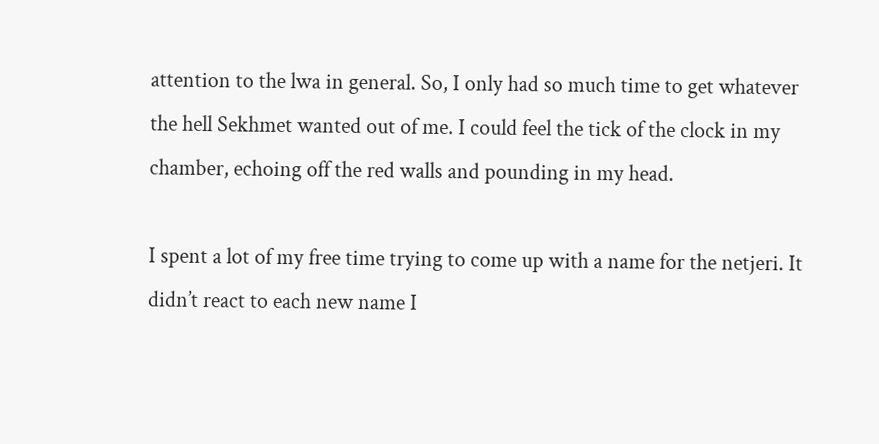attention to the lwa in general. So, I only had so much time to get whatever the hell Sekhmet wanted out of me. I could feel the tick of the clock in my chamber, echoing off the red walls and pounding in my head.

I spent a lot of my free time trying to come up with a name for the netjeri. It didn’t react to each new name I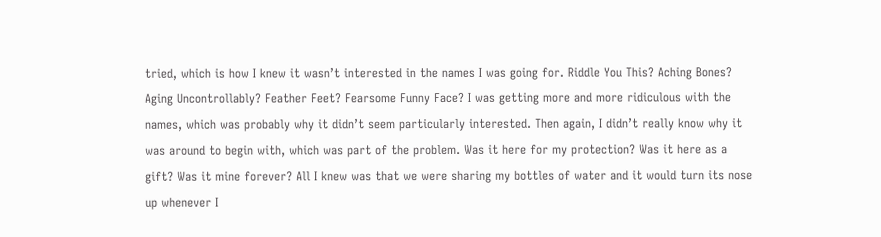tried, which is how I knew it wasn’t interested in the names I was going for. Riddle You This? Aching Bones? Aging Uncontrollably? Feather Feet? Fearsome Funny Face? I was getting more and more ridiculous with the names, which was probably why it didn’t seem particularly interested. Then again, I didn’t really know why it was around to begin with, which was part of the problem. Was it here for my protection? Was it here as a gift? Was it mine forever? All I knew was that we were sharing my bottles of water and it would turn its nose up whenever I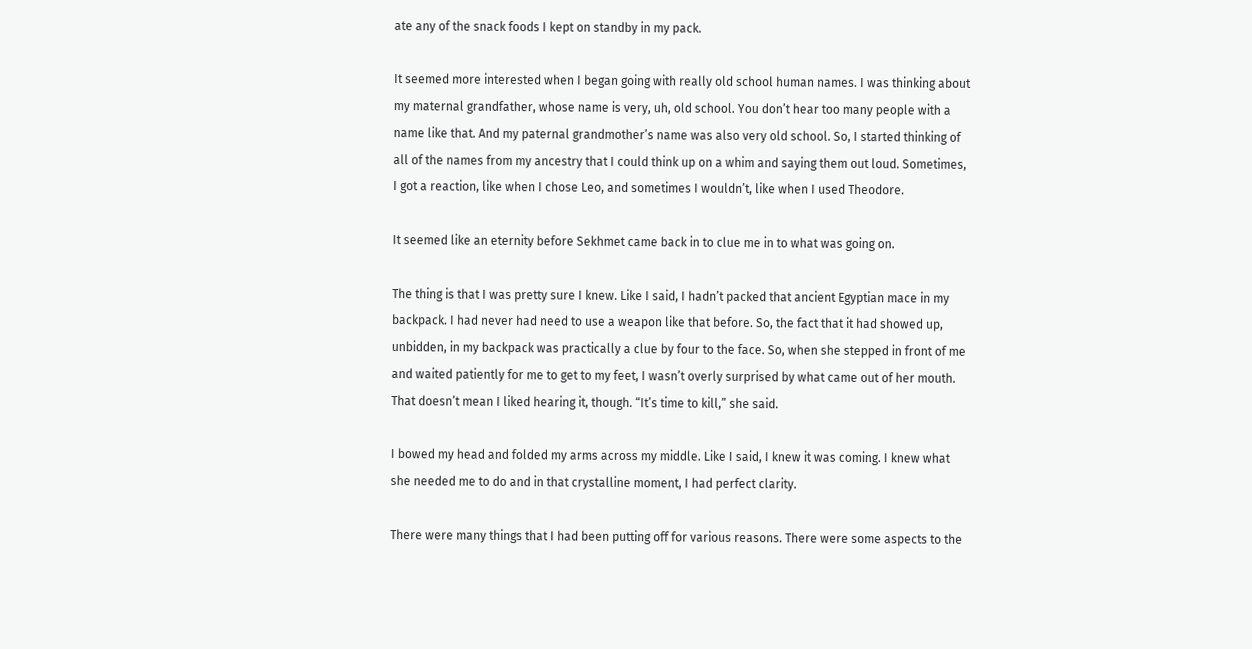ate any of the snack foods I kept on standby in my pack.

It seemed more interested when I began going with really old school human names. I was thinking about my maternal grandfather, whose name is very, uh, old school. You don’t hear too many people with a name like that. And my paternal grandmother’s name was also very old school. So, I started thinking of all of the names from my ancestry that I could think up on a whim and saying them out loud. Sometimes, I got a reaction, like when I chose Leo, and sometimes I wouldn’t, like when I used Theodore.

It seemed like an eternity before Sekhmet came back in to clue me in to what was going on.

The thing is that I was pretty sure I knew. Like I said, I hadn’t packed that ancient Egyptian mace in my backpack. I had never had need to use a weapon like that before. So, the fact that it had showed up, unbidden, in my backpack was practically a clue by four to the face. So, when she stepped in front of me and waited patiently for me to get to my feet, I wasn’t overly surprised by what came out of her mouth. That doesn’t mean I liked hearing it, though. “It’s time to kill,” she said.

I bowed my head and folded my arms across my middle. Like I said, I knew it was coming. I knew what she needed me to do and in that crystalline moment, I had perfect clarity.

There were many things that I had been putting off for various reasons. There were some aspects to the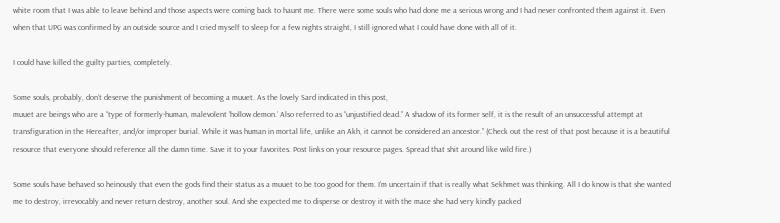white room that I was able to leave behind and those aspects were coming back to haunt me. There were some souls who had done me a serious wrong and I had never confronted them against it. Even when that UPG was confirmed by an outside source and I cried myself to sleep for a few nights straight, I still ignored what I could have done with all of it.

I could have killed the guilty parties, completely.

Some souls, probably, don’t deserve the punishment of becoming a muuet. As the lovely Sard indicated in this post,
muuet are beings who are a “type of formerly-human, malevolent ‘hollow demon.’ Also referred to as “unjustified dead.” A shadow of its former self, it is the result of an unsuccessful attempt at transfiguration in the Hereafter, and/or improper burial. While it was human in mortal life, unlike an Akh, it cannot be considered an ancestor.” (Check out the rest of that post because it is a beautiful resource that everyone should reference all the damn time. Save it to your favorites. Post links on your resource pages. Spread that shit around like wild fire.)

Some souls have behaved so heinously that even the gods find their status as a muuet to be too good for them. I’m uncertain if that is really what Sekhmet was thinking. All I do know is that she wanted me to destroy, irrevocably and never return destroy, another soul. And she expected me to disperse or destroy it with the mace she had very kindly packed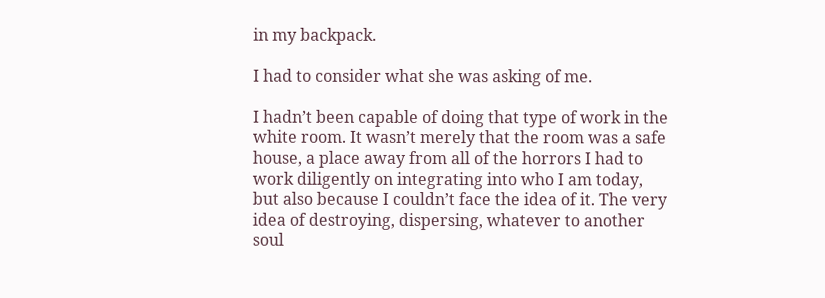in my backpack.

I had to consider what she was asking of me.

I hadn’t been capable of doing that type of work in the white room. It wasn’t merely that the room was a safe house, a place away from all of the horrors I had to work diligently on integrating into who I am today, but also because I couldn’t face the idea of it. The very idea of destroying, dispersing, whatever to another soul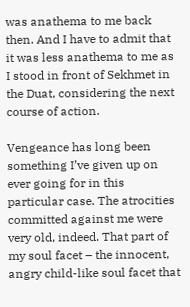was anathema to me back then. And I have to admit that it was less anathema to me as I stood in front of Sekhmet in the Duat, considering the next course of action.

Vengeance has long been something I’ve given up on ever going for in this particular case. The atrocities committed against me were very old, indeed. That part of my soul facet – the innocent, angry child-like soul facet that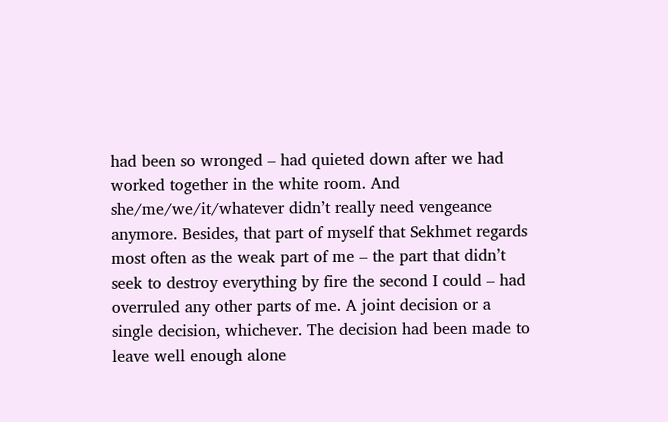had been so wronged – had quieted down after we had worked together in the white room. And she/me/we/it/whatever didn’t really need vengeance anymore. Besides, that part of myself that Sekhmet regards most often as the weak part of me – the part that didn’t seek to destroy everything by fire the second I could – had overruled any other parts of me. A joint decision or a single decision, whichever. The decision had been made to leave well enough alone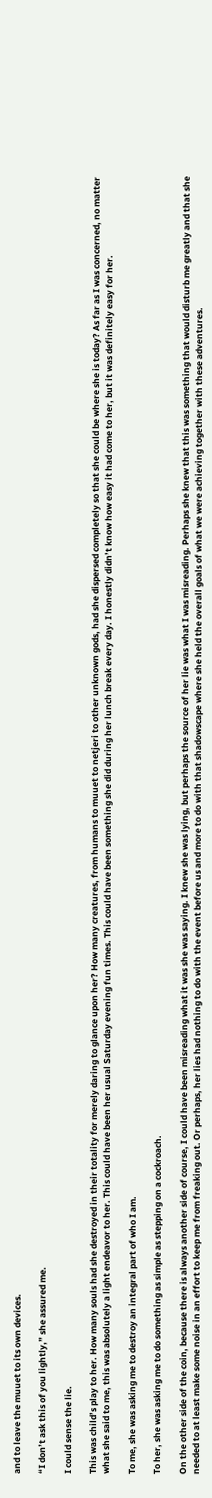and to leave the muuet to its own devices.

“I don’t ask this of you lightly,” she assured me.

I could sense the lie.

This was child’s play to her. How many souls had she destroyed in their totality for merely daring to glance upon her? How many creatures, from humans to muuet to netjeri to other unknown gods, had she dispersed completely so that she could be where she is today? As far as I was concerned, no matter what she said to me, this was absolutely a light endeavor to her. This could have been her usual Saturday evening fun times. This could have been something she did during her lunch break every day. I honestly didn’t know how easy it had come to her, but it was definitely easy for her.

To me, she was asking me to destroy an integral part of who I am.

To her, she was asking me to do something as simple as stepping on a cockroach.

On the other side of the coin, because there is always another side of course, I could have been misreading what it was she was saying. I knew she was lying, but perhaps the source of her lie was what I was misreading. Perhaps she knew that this was something that would disturb me greatly and that she needed to at least make some noise in an effort to keep me from freaking out. Or perhaps, her lies had nothing to do with the event before us and more to do with that shadowscape where she held the overall goals of what we were achieving together with these adventures.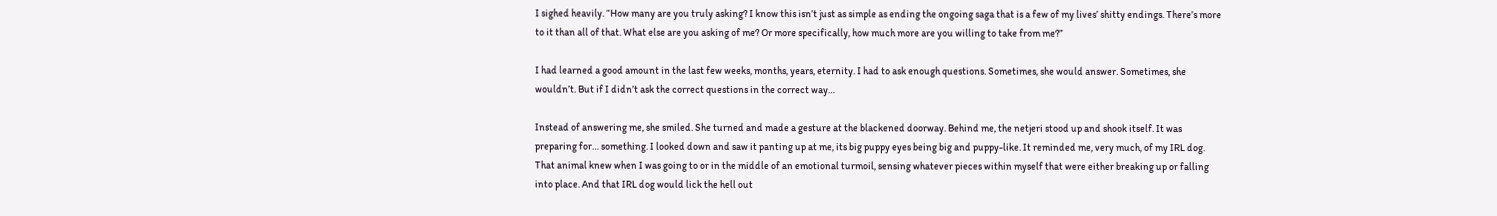I sighed heavily. “How many are you truly asking? I know this isn’t just as simple as ending the ongoing saga that is a few of my lives’ shitty endings. There’s more to it than all of that. What else are you asking of me? Or more specifically, how much more are you willing to take from me?”

I had learned a good amount in the last few weeks, months, years, eternity. I had to ask enough questions. Sometimes, she would answer. Sometimes, she wouldn’t. But if I didn’t ask the correct questions in the correct way…

Instead of answering me, she smiled. She turned and made a gesture at the blackened doorway. Behind me, the netjeri stood up and shook itself. It was preparing for… something. I looked down and saw it panting up at me, its big puppy eyes being big and puppy-like. It reminded me, very much, of my IRL dog. That animal knew when I was going to or in the middle of an emotional turmoil, sensing whatever pieces within myself that were either breaking up or falling into place. And that IRL dog would lick the hell out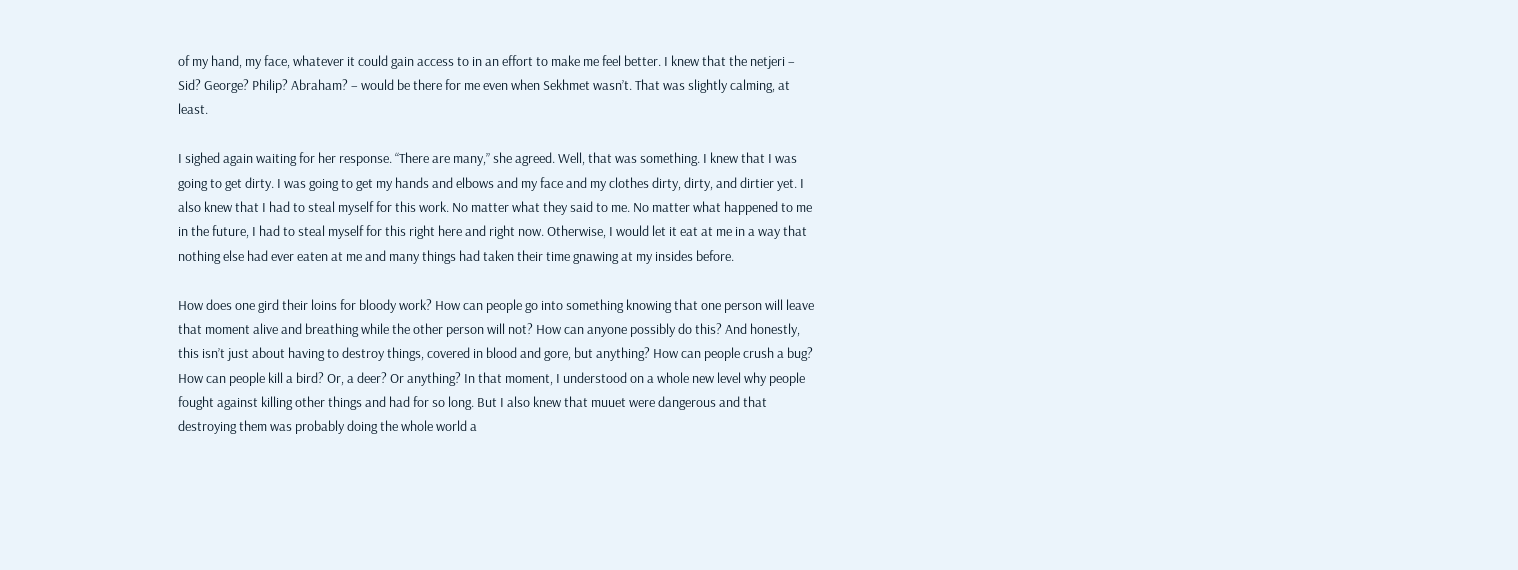of my hand, my face, whatever it could gain access to in an effort to make me feel better. I knew that the netjeri – Sid? George? Philip? Abraham? – would be there for me even when Sekhmet wasn’t. That was slightly calming, at least.

I sighed again waiting for her response. “There are many,” she agreed. Well, that was something. I knew that I was going to get dirty. I was going to get my hands and elbows and my face and my clothes dirty, dirty, and dirtier yet. I also knew that I had to steal myself for this work. No matter what they said to me. No matter what happened to me in the future, I had to steal myself for this right here and right now. Otherwise, I would let it eat at me in a way that nothing else had ever eaten at me and many things had taken their time gnawing at my insides before.

How does one gird their loins for bloody work? How can people go into something knowing that one person will leave that moment alive and breathing while the other person will not? How can anyone possibly do this? And honestly, this isn’t just about having to destroy things, covered in blood and gore, but anything? How can people crush a bug? How can people kill a bird? Or, a deer? Or anything? In that moment, I understood on a whole new level why people fought against killing other things and had for so long. But I also knew that muuet were dangerous and that destroying them was probably doing the whole world a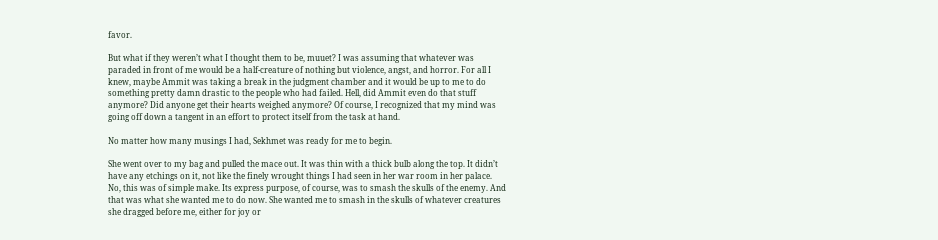favor.

But what if they weren’t what I thought them to be, muuet? I was assuming that whatever was paraded in front of me would be a half-creature of nothing but violence, angst, and horror. For all I knew, maybe Ammit was taking a break in the judgment chamber and it would be up to me to do something pretty damn drastic to the people who had failed. Hell, did Ammit even do that stuff anymore? Did anyone get their hearts weighed anymore? Of course, I recognized that my mind was going off down a tangent in an effort to protect itself from the task at hand.

No matter how many musings I had, Sekhmet was ready for me to begin.

She went over to my bag and pulled the mace out. It was thin with a thick bulb along the top. It didn’t have any etchings on it, not like the finely wrought things I had seen in her war room in her palace. No, this was of simple make. Its express purpose, of course, was to smash the skulls of the enemy. And that was what she wanted me to do now. She wanted me to smash in the skulls of whatever creatures she dragged before me, either for joy or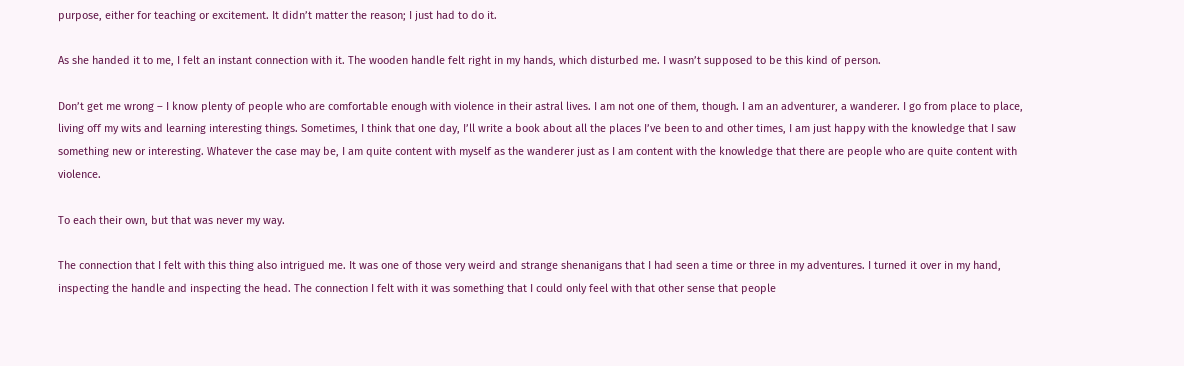purpose, either for teaching or excitement. It didn’t matter the reason; I just had to do it.

As she handed it to me, I felt an instant connection with it. The wooden handle felt right in my hands, which disturbed me. I wasn’t supposed to be this kind of person.

Don’t get me wrong – I know plenty of people who are comfortable enough with violence in their astral lives. I am not one of them, though. I am an adventurer, a wanderer. I go from place to place, living off my wits and learning interesting things. Sometimes, I think that one day, I’ll write a book about all the places I’ve been to and other times, I am just happy with the knowledge that I saw something new or interesting. Whatever the case may be, I am quite content with myself as the wanderer just as I am content with the knowledge that there are people who are quite content with violence.

To each their own, but that was never my way.

The connection that I felt with this thing also intrigued me. It was one of those very weird and strange shenanigans that I had seen a time or three in my adventures. I turned it over in my hand, inspecting the handle and inspecting the head. The connection I felt with it was something that I could only feel with that other sense that people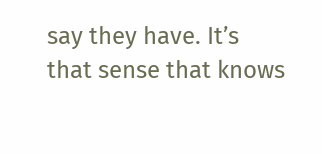say they have. It’s that sense that knows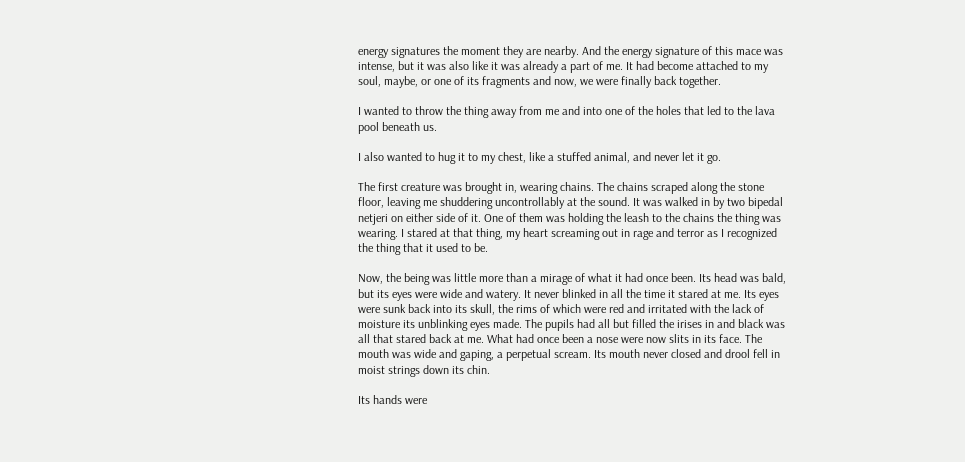energy signatures the moment they are nearby. And the energy signature of this mace was intense, but it was also like it was already a part of me. It had become attached to my soul, maybe, or one of its fragments and now, we were finally back together.

I wanted to throw the thing away from me and into one of the holes that led to the lava pool beneath us.

I also wanted to hug it to my chest, like a stuffed animal, and never let it go.

The first creature was brought in, wearing chains. The chains scraped along the stone floor, leaving me shuddering uncontrollably at the sound. It was walked in by two bipedal netjeri on either side of it. One of them was holding the leash to the chains the thing was wearing. I stared at that thing, my heart screaming out in rage and terror as I recognized the thing that it used to be.

Now, the being was little more than a mirage of what it had once been. Its head was bald, but its eyes were wide and watery. It never blinked in all the time it stared at me. Its eyes were sunk back into its skull, the rims of which were red and irritated with the lack of moisture its unblinking eyes made. The pupils had all but filled the irises in and black was all that stared back at me. What had once been a nose were now slits in its face. The mouth was wide and gaping, a perpetual scream. Its mouth never closed and drool fell in moist strings down its chin.

Its hands were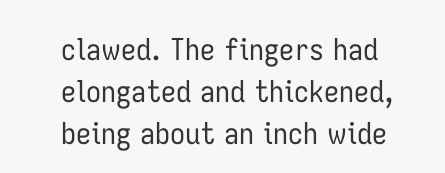clawed. The fingers had elongated and thickened, being about an inch wide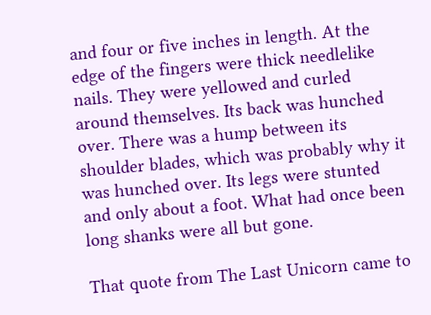and four or five inches in length. At the edge of the fingers were thick needlelike nails. They were yellowed and curled around themselves. Its back was hunched over. There was a hump between its shoulder blades, which was probably why it was hunched over. Its legs were stunted and only about a foot. What had once been long shanks were all but gone.

That quote from The Last Unicorn came to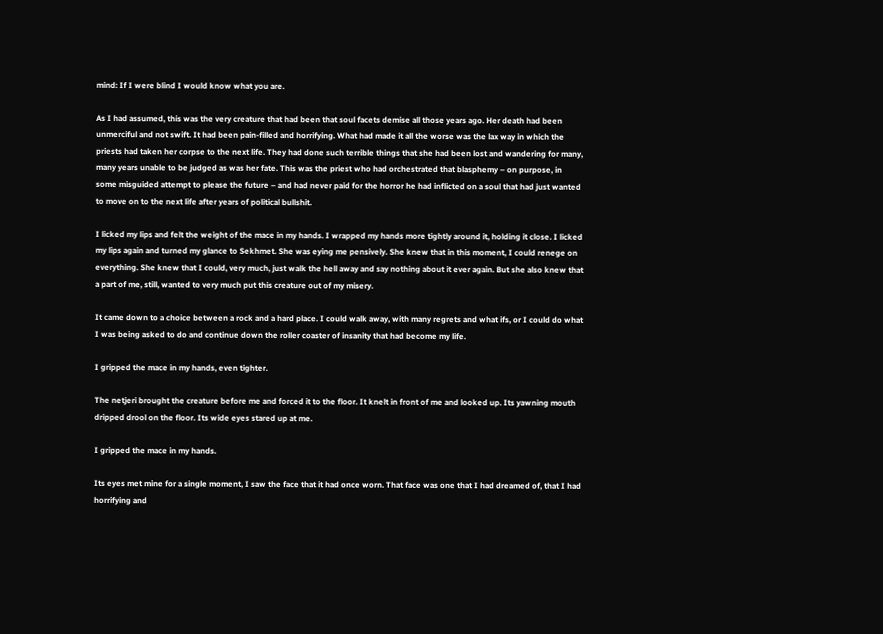mind: If I were blind I would know what you are.

As I had assumed, this was the very creature that had been that soul facets demise all those years ago. Her death had been unmerciful and not swift. It had been pain-filled and horrifying. What had made it all the worse was the lax way in which the priests had taken her corpse to the next life. They had done such terrible things that she had been lost and wandering for many, many years unable to be judged as was her fate. This was the priest who had orchestrated that blasphemy – on purpose, in some misguided attempt to please the future – and had never paid for the horror he had inflicted on a soul that had just wanted to move on to the next life after years of political bullshit.

I licked my lips and felt the weight of the mace in my hands. I wrapped my hands more tightly around it, holding it close. I licked my lips again and turned my glance to Sekhmet. She was eying me pensively. She knew that in this moment, I could renege on everything. She knew that I could, very much, just walk the hell away and say nothing about it ever again. But she also knew that a part of me, still, wanted to very much put this creature out of my misery.

It came down to a choice between a rock and a hard place. I could walk away, with many regrets and what ifs, or I could do what I was being asked to do and continue down the roller coaster of insanity that had become my life.

I gripped the mace in my hands, even tighter.

The netjeri brought the creature before me and forced it to the floor. It knelt in front of me and looked up. Its yawning mouth dripped drool on the floor. Its wide eyes stared up at me.

I gripped the mace in my hands.

Its eyes met mine for a single moment, I saw the face that it had once worn. That face was one that I had dreamed of, that I had horrifying and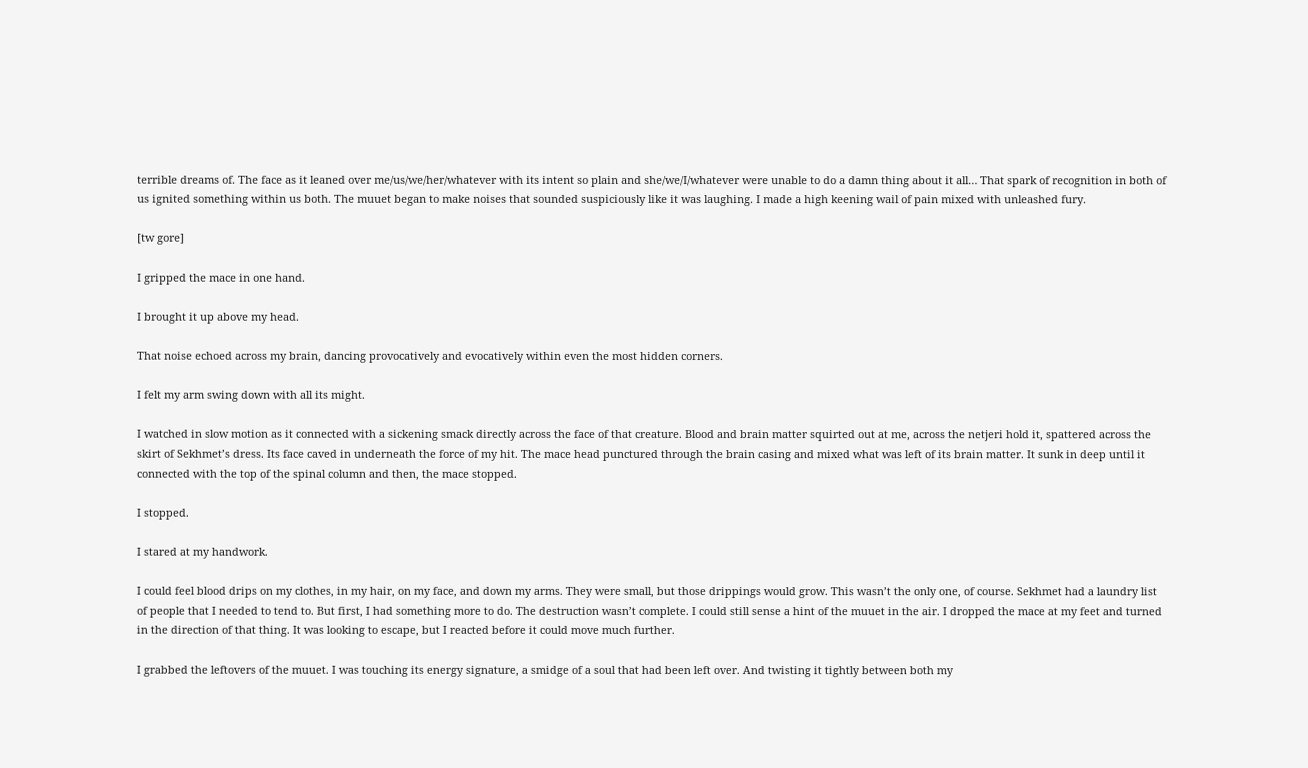terrible dreams of. The face as it leaned over me/us/we/her/whatever with its intent so plain and she/we/I/whatever were unable to do a damn thing about it all… That spark of recognition in both of us ignited something within us both. The muuet began to make noises that sounded suspiciously like it was laughing. I made a high keening wail of pain mixed with unleashed fury.

[tw gore]

I gripped the mace in one hand.

I brought it up above my head.

That noise echoed across my brain, dancing provocatively and evocatively within even the most hidden corners.

I felt my arm swing down with all its might.

I watched in slow motion as it connected with a sickening smack directly across the face of that creature. Blood and brain matter squirted out at me, across the netjeri hold it, spattered across the skirt of Sekhmet’s dress. Its face caved in underneath the force of my hit. The mace head punctured through the brain casing and mixed what was left of its brain matter. It sunk in deep until it connected with the top of the spinal column and then, the mace stopped.

I stopped.

I stared at my handwork.

I could feel blood drips on my clothes, in my hair, on my face, and down my arms. They were small, but those drippings would grow. This wasn’t the only one, of course. Sekhmet had a laundry list of people that I needed to tend to. But first, I had something more to do. The destruction wasn’t complete. I could still sense a hint of the muuet in the air. I dropped the mace at my feet and turned in the direction of that thing. It was looking to escape, but I reacted before it could move much further.

I grabbed the leftovers of the muuet. I was touching its energy signature, a smidge of a soul that had been left over. And twisting it tightly between both my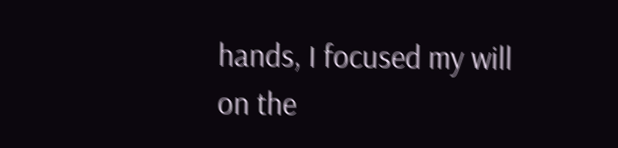hands, I focused my will on the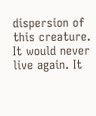dispersion of this creature. It would never live again. It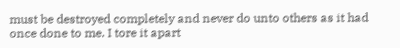must be destroyed completely and never do unto others as it had once done to me. I tore it apart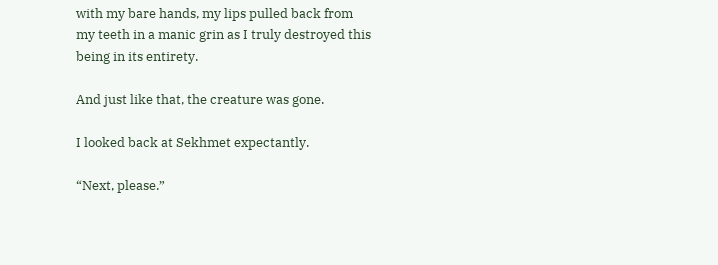with my bare hands, my lips pulled back from my teeth in a manic grin as I truly destroyed this being in its entirety.

And just like that, the creature was gone.

I looked back at Sekhmet expectantly.

“Next, please.”